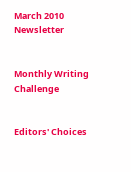March 2010 Newsletter


Monthly Writing Challenge


Editors' Choices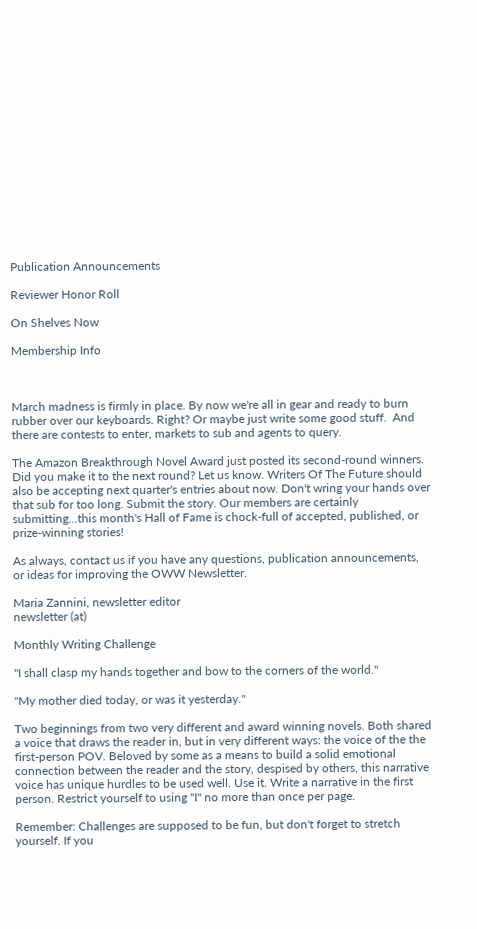Publication Announcements

Reviewer Honor Roll

On Shelves Now

Membership Info



March madness is firmly in place. By now we're all in gear and ready to burn rubber over our keyboards. Right? Or maybe just write some good stuff.  And there are contests to enter, markets to sub and agents to query.

The Amazon Breakthrough Novel Award just posted its second-round winners. Did you make it to the next round? Let us know. Writers Of The Future should also be accepting next quarter's entries about now. Don't wring your hands over that sub for too long. Submit the story. Our members are certainly submitting...this month's Hall of Fame is chock-full of accepted, published, or prize-winning stories!

As always, contact us if you have any questions, publication announcements, or ideas for improving the OWW Newsletter.

Maria Zannini, newsletter editor
newsletter (at)

Monthly Writing Challenge

"I shall clasp my hands together and bow to the corners of the world."

"My mother died today, or was it yesterday."

Two beginnings from two very different and award winning novels. Both shared a voice that draws the reader in, but in very different ways: the voice of the the first-person POV. Beloved by some as a means to build a solid emotional connection between the reader and the story, despised by others, this narrative voice has unique hurdles to be used well. Use it. Write a narrative in the first person. Restrict yourself to using "I" no more than once per page.

Remember: Challenges are supposed to be fun, but don't forget to stretch yourself. If you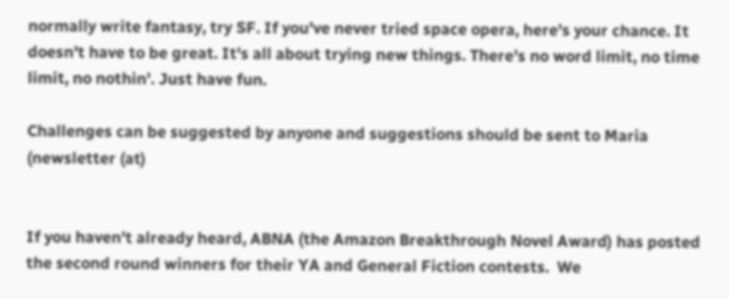normally write fantasy, try SF. If you've never tried space opera, here's your chance. It doesn't have to be great. It's all about trying new things. There's no word limit, no time limit, no nothin'. Just have fun.

Challenges can be suggested by anyone and suggestions should be sent to Maria (newsletter (at)


If you haven't already heard, ABNA (the Amazon Breakthrough Novel Award) has posted the second round winners for their YA and General Fiction contests.  We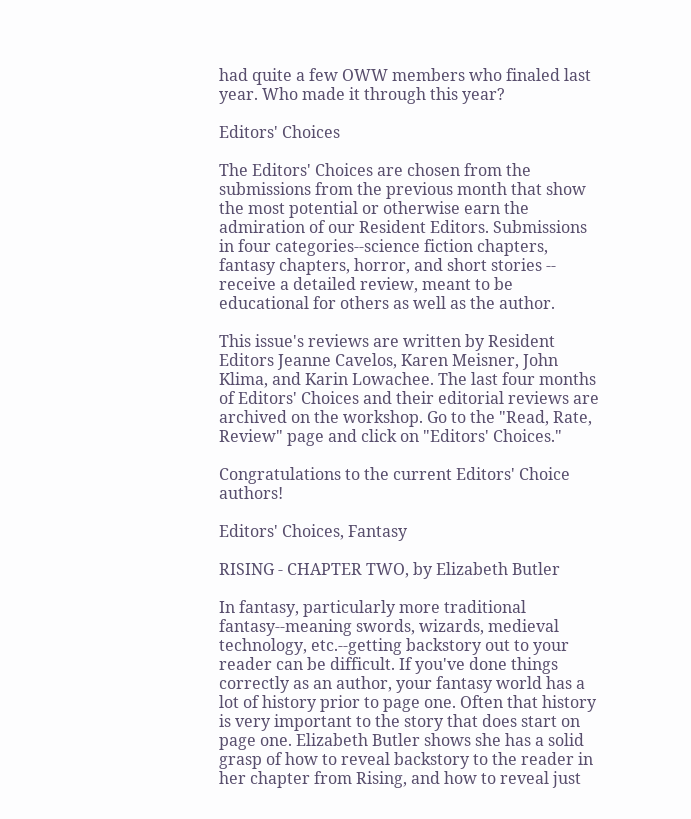had quite a few OWW members who finaled last year. Who made it through this year?

Editors' Choices

The Editors' Choices are chosen from the submissions from the previous month that show the most potential or otherwise earn the admiration of our Resident Editors. Submissions in four categories--science fiction chapters, fantasy chapters, horror, and short stories -- receive a detailed review, meant to be educational for others as well as the author.

This issue's reviews are written by Resident Editors Jeanne Cavelos, Karen Meisner, John Klima, and Karin Lowachee. The last four months of Editors' Choices and their editorial reviews are archived on the workshop. Go to the "Read, Rate, Review" page and click on "Editors' Choices."

Congratulations to the current Editors' Choice authors!

Editors' Choices, Fantasy

RISING - CHAPTER TWO, by Elizabeth Butler

In fantasy, particularly more traditional fantasy--meaning swords, wizards, medieval technology, etc.--getting backstory out to your reader can be difficult. If you've done things correctly as an author, your fantasy world has a lot of history prior to page one. Often that history is very important to the story that does start on page one. Elizabeth Butler shows she has a solid grasp of how to reveal backstory to the reader in her chapter from Rising, and how to reveal just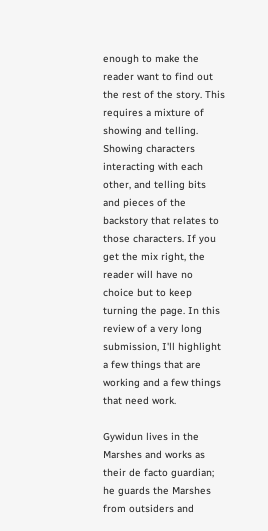enough to make the reader want to find out the rest of the story. This requires a mixture of showing and telling. Showing characters interacting with each other, and telling bits and pieces of the backstory that relates to those characters. If you get the mix right, the reader will have no choice but to keep turning the page. In this review of a very long submission, I'll highlight a few things that are working and a few things that need work.

Gywidun lives in the Marshes and works as their de facto guardian; he guards the Marshes from outsiders and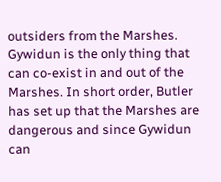outsiders from the Marshes. Gywidun is the only thing that can co-exist in and out of the Marshes. In short order, Butler has set up that the Marshes are dangerous and since Gywidun can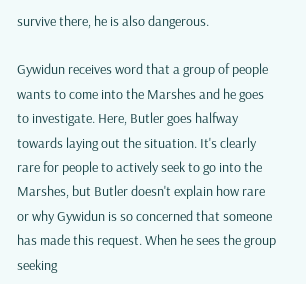survive there, he is also dangerous.

Gywidun receives word that a group of people wants to come into the Marshes and he goes to investigate. Here, Butler goes halfway towards laying out the situation. It's clearly rare for people to actively seek to go into the Marshes, but Butler doesn't explain how rare or why Gywidun is so concerned that someone has made this request. When he sees the group seeking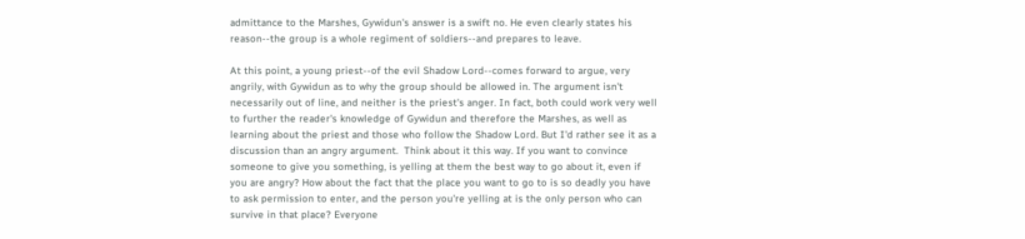admittance to the Marshes, Gywidun's answer is a swift no. He even clearly states his reason--the group is a whole regiment of soldiers--and prepares to leave.

At this point, a young priest--of the evil Shadow Lord--comes forward to argue, very angrily, with Gywidun as to why the group should be allowed in. The argument isn't necessarily out of line, and neither is the priest's anger. In fact, both could work very well to further the reader's knowledge of Gywidun and therefore the Marshes, as well as learning about the priest and those who follow the Shadow Lord. But I'd rather see it as a discussion than an angry argument.  Think about it this way. If you want to convince someone to give you something, is yelling at them the best way to go about it, even if you are angry? How about the fact that the place you want to go to is so deadly you have to ask permission to enter, and the person you're yelling at is the only person who can survive in that place? Everyone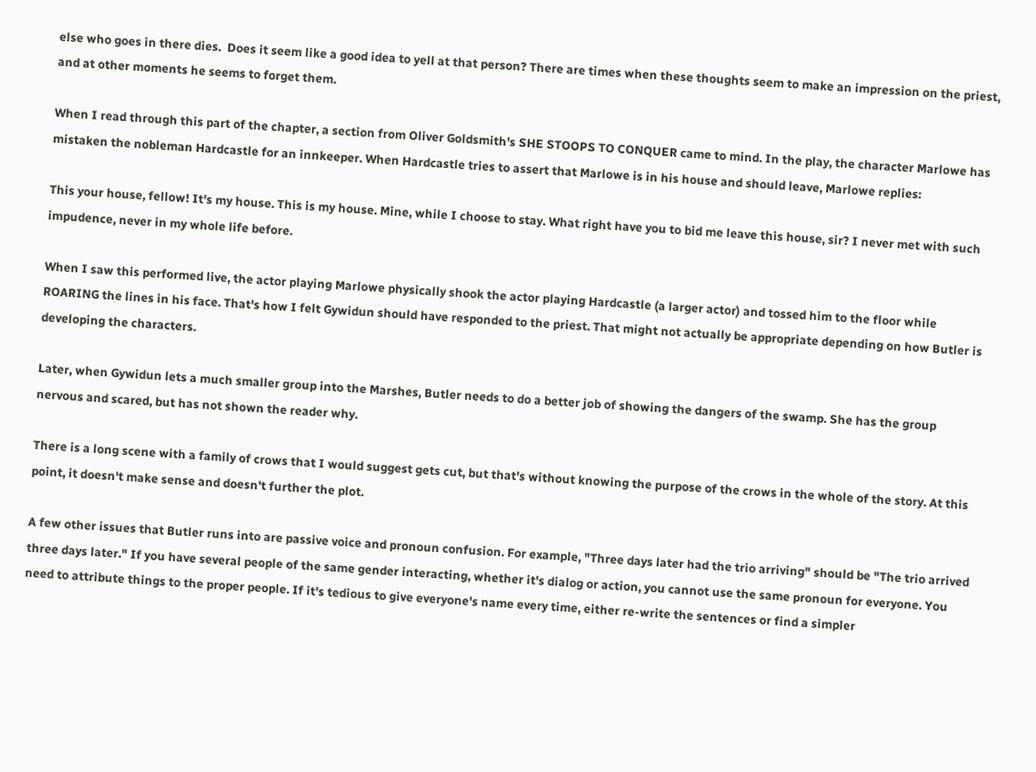else who goes in there dies.  Does it seem like a good idea to yell at that person? There are times when these thoughts seem to make an impression on the priest, and at other moments he seems to forget them.

When I read through this part of the chapter, a section from Oliver Goldsmith's SHE STOOPS TO CONQUER came to mind. In the play, the character Marlowe has mistaken the nobleman Hardcastle for an innkeeper. When Hardcastle tries to assert that Marlowe is in his house and should leave, Marlowe replies:

This your house, fellow! It's my house. This is my house. Mine, while I choose to stay. What right have you to bid me leave this house, sir? I never met with such impudence, never in my whole life before.

When I saw this performed live, the actor playing Marlowe physically shook the actor playing Hardcastle (a larger actor) and tossed him to the floor while ROARING the lines in his face. That's how I felt Gywidun should have responded to the priest. That might not actually be appropriate depending on how Butler is developing the characters.

Later, when Gywidun lets a much smaller group into the Marshes, Butler needs to do a better job of showing the dangers of the swamp. She has the group nervous and scared, but has not shown the reader why.

There is a long scene with a family of crows that I would suggest gets cut, but that's without knowing the purpose of the crows in the whole of the story. At this point, it doesn't make sense and doesn't further the plot.

A few other issues that Butler runs into are passive voice and pronoun confusion. For example, "Three days later had the trio arriving" should be "The trio arrived three days later." If you have several people of the same gender interacting, whether it's dialog or action, you cannot use the same pronoun for everyone. You need to attribute things to the proper people. If it's tedious to give everyone's name every time, either re-write the sentences or find a simpler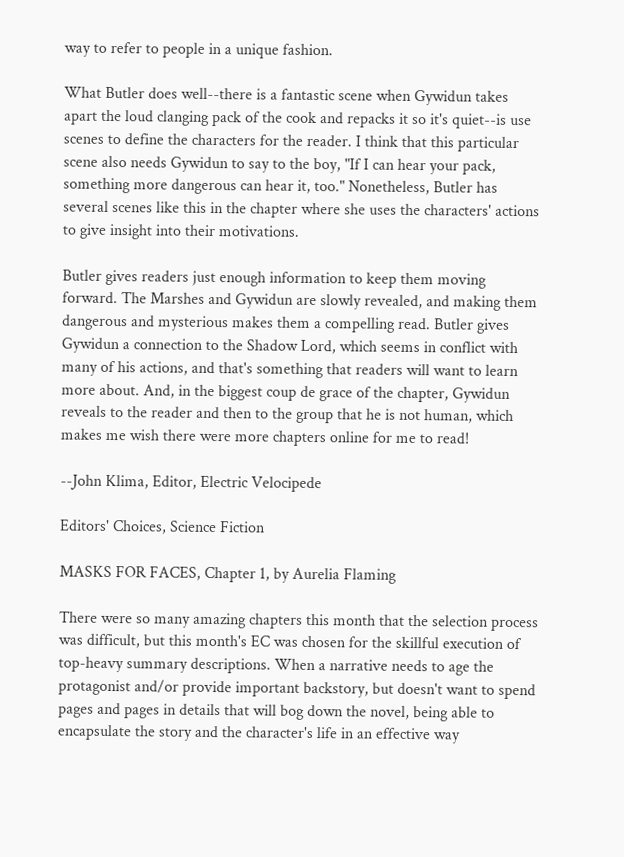way to refer to people in a unique fashion.

What Butler does well--there is a fantastic scene when Gywidun takes apart the loud clanging pack of the cook and repacks it so it's quiet--is use scenes to define the characters for the reader. I think that this particular scene also needs Gywidun to say to the boy, "If I can hear your pack, something more dangerous can hear it, too." Nonetheless, Butler has several scenes like this in the chapter where she uses the characters' actions to give insight into their motivations.

Butler gives readers just enough information to keep them moving forward. The Marshes and Gywidun are slowly revealed, and making them dangerous and mysterious makes them a compelling read. Butler gives Gywidun a connection to the Shadow Lord, which seems in conflict with many of his actions, and that's something that readers will want to learn more about. And, in the biggest coup de grace of the chapter, Gywidun reveals to the reader and then to the group that he is not human, which makes me wish there were more chapters online for me to read!

--John Klima, Editor, Electric Velocipede

Editors' Choices, Science Fiction

MASKS FOR FACES, Chapter 1, by Aurelia Flaming

There were so many amazing chapters this month that the selection process was difficult, but this month's EC was chosen for the skillful execution of top-heavy summary descriptions. When a narrative needs to age the protagonist and/or provide important backstory, but doesn't want to spend pages and pages in details that will bog down the novel, being able to encapsulate the story and the character's life in an effective way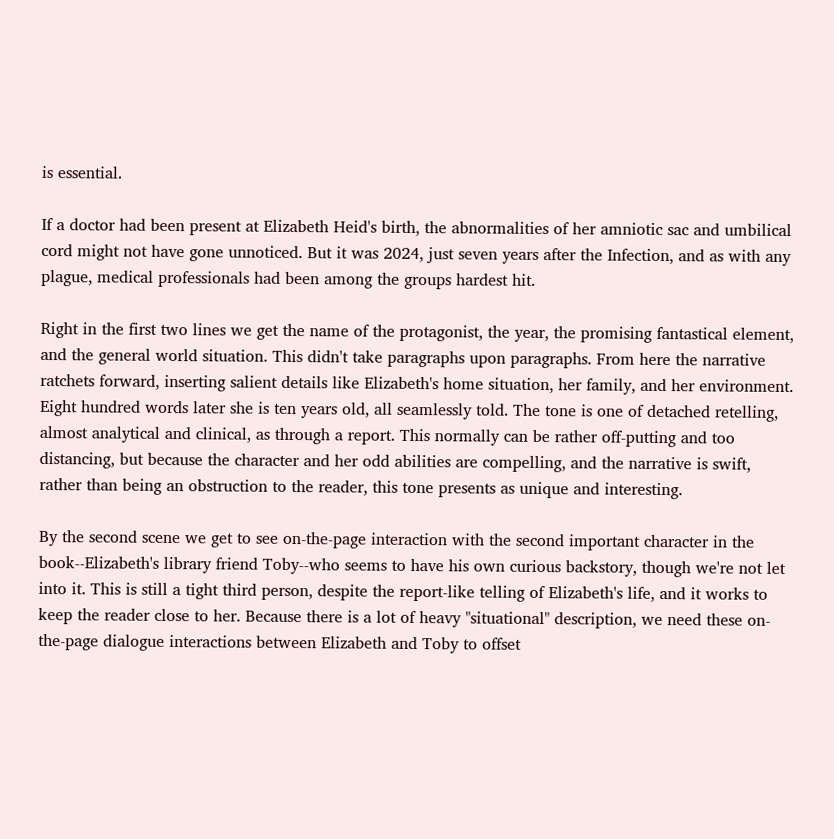is essential.

If a doctor had been present at Elizabeth Heid's birth, the abnormalities of her amniotic sac and umbilical cord might not have gone unnoticed. But it was 2024, just seven years after the Infection, and as with any plague, medical professionals had been among the groups hardest hit.

Right in the first two lines we get the name of the protagonist, the year, the promising fantastical element, and the general world situation. This didn't take paragraphs upon paragraphs. From here the narrative ratchets forward, inserting salient details like Elizabeth's home situation, her family, and her environment. Eight hundred words later she is ten years old, all seamlessly told. The tone is one of detached retelling, almost analytical and clinical, as through a report. This normally can be rather off-putting and too distancing, but because the character and her odd abilities are compelling, and the narrative is swift, rather than being an obstruction to the reader, this tone presents as unique and interesting.

By the second scene we get to see on-the-page interaction with the second important character in the book--Elizabeth's library friend Toby--who seems to have his own curious backstory, though we're not let into it. This is still a tight third person, despite the report-like telling of Elizabeth's life, and it works to keep the reader close to her. Because there is a lot of heavy "situational" description, we need these on-the-page dialogue interactions between Elizabeth and Toby to offset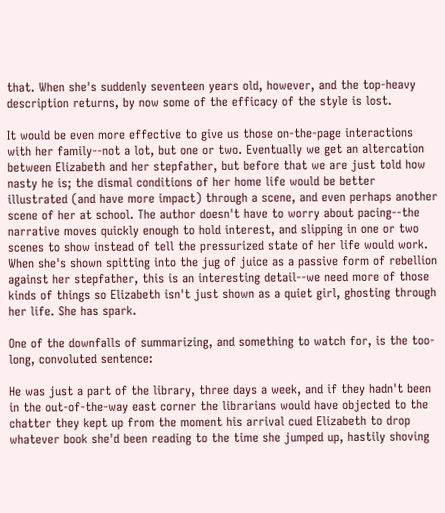that. When she's suddenly seventeen years old, however, and the top-heavy description returns, by now some of the efficacy of the style is lost.

It would be even more effective to give us those on-the-page interactions with her family--not a lot, but one or two. Eventually we get an altercation between Elizabeth and her stepfather, but before that we are just told how nasty he is; the dismal conditions of her home life would be better illustrated (and have more impact) through a scene, and even perhaps another scene of her at school. The author doesn't have to worry about pacing--the narrative moves quickly enough to hold interest, and slipping in one or two scenes to show instead of tell the pressurized state of her life would work. When she's shown spitting into the jug of juice as a passive form of rebellion against her stepfather, this is an interesting detail--we need more of those kinds of things so Elizabeth isn't just shown as a quiet girl, ghosting through her life. She has spark.

One of the downfalls of summarizing, and something to watch for, is the too-long, convoluted sentence:

He was just a part of the library, three days a week, and if they hadn't been in the out-of-the-way east corner the librarians would have objected to the chatter they kept up from the moment his arrival cued Elizabeth to drop whatever book she'd been reading to the time she jumped up, hastily shoving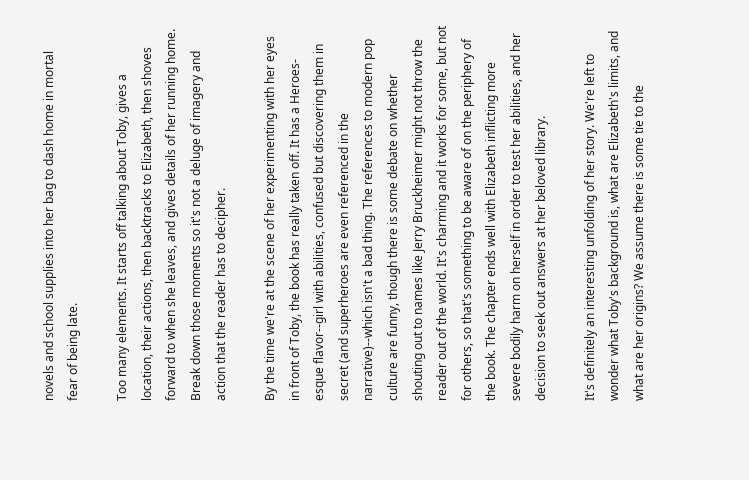novels and school supplies into her bag to dash home in mortal fear of being late.

Too many elements. It starts off talking about Toby, gives a location, their actions, then backtracks to Elizabeth, then shoves forward to when she leaves, and gives details of her running home. Break down those moments so it's not a deluge of imagery and action that the reader has to decipher.

By the time we're at the scene of her experimenting with her eyes in front of Toby, the book has really taken off. It has a Heroes-esque flavor--girl with abilities, confused but discovering them in secret (and superheroes are even referenced in the narrative)--which isn't a bad thing. The references to modern pop culture are funny, though there is some debate on whether shouting out to names like Jerry Bruckheimer might not throw the reader out of the world. It's charming and it works for some, but not for others, so that's something to be aware of on the periphery of the book. The chapter ends well with Elizabeth inflicting more severe bodily harm on herself in order to test her abilities, and her decision to seek out answers at her beloved library.

It's definitely an interesting unfolding of her story. We're left to wonder what Toby's background is, what are Elizabeth's limits, and what are her origins? We assume there is some tie to the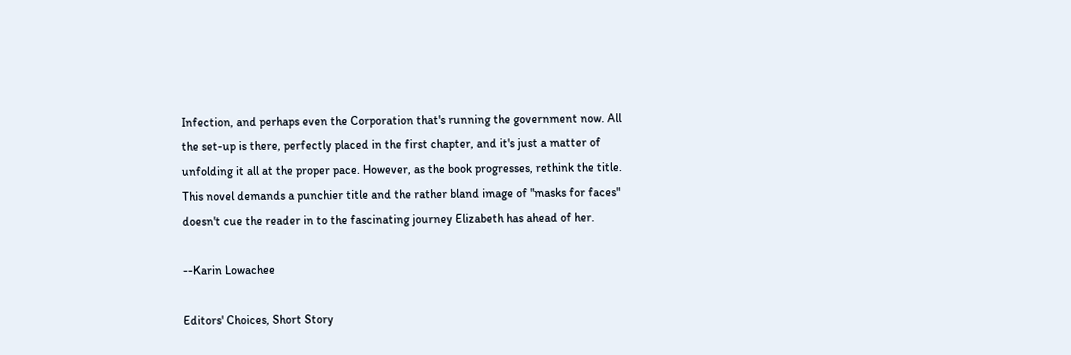Infection, and perhaps even the Corporation that's running the government now. All the set-up is there, perfectly placed in the first chapter, and it's just a matter of unfolding it all at the proper pace. However, as the book progresses, rethink the title. This novel demands a punchier title and the rather bland image of "masks for faces" doesn't cue the reader in to the fascinating journey Elizabeth has ahead of her.

--Karin Lowachee

Editors' Choices, Short Story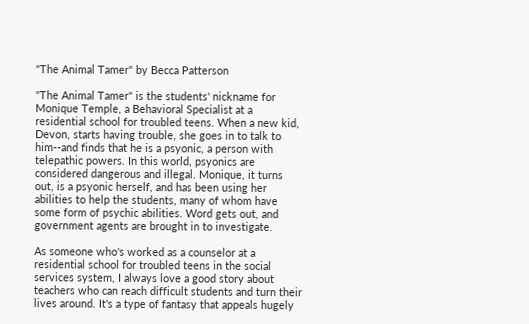"The Animal Tamer" by Becca Patterson

"The Animal Tamer" is the students' nickname for Monique Temple, a Behavioral Specialist at a residential school for troubled teens. When a new kid, Devon, starts having trouble, she goes in to talk to him--and finds that he is a psyonic, a person with telepathic powers. In this world, psyonics are considered dangerous and illegal. Monique, it turns out, is a psyonic herself, and has been using her abilities to help the students, many of whom have some form of psychic abilities. Word gets out, and government agents are brought in to investigate.

As someone who's worked as a counselor at a residential school for troubled teens in the social services system, I always love a good story about teachers who can reach difficult students and turn their lives around. It's a type of fantasy that appeals hugely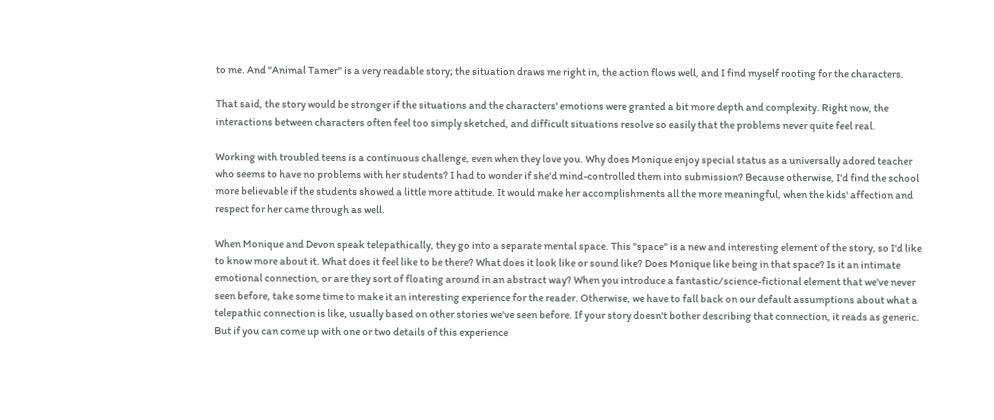to me. And "Animal Tamer" is a very readable story; the situation draws me right in, the action flows well, and I find myself rooting for the characters.

That said, the story would be stronger if the situations and the characters' emotions were granted a bit more depth and complexity. Right now, the interactions between characters often feel too simply sketched, and difficult situations resolve so easily that the problems never quite feel real.

Working with troubled teens is a continuous challenge, even when they love you. Why does Monique enjoy special status as a universally adored teacher who seems to have no problems with her students? I had to wonder if she'd mind-controlled them into submission? Because otherwise, I'd find the school more believable if the students showed a little more attitude. It would make her accomplishments all the more meaningful, when the kids' affection and respect for her came through as well.

When Monique and Devon speak telepathically, they go into a separate mental space. This "space" is a new and interesting element of the story, so I'd like to know more about it. What does it feel like to be there? What does it look like or sound like? Does Monique like being in that space? Is it an intimate emotional connection, or are they sort of floating around in an abstract way? When you introduce a fantastic/science-fictional element that we've never seen before, take some time to make it an interesting experience for the reader. Otherwise, we have to fall back on our default assumptions about what a telepathic connection is like, usually based on other stories we've seen before. If your story doesn't bother describing that connection, it reads as generic. But if you can come up with one or two details of this experience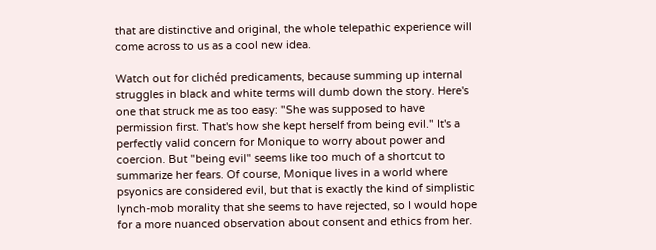that are distinctive and original, the whole telepathic experience will come across to us as a cool new idea.

Watch out for clichéd predicaments, because summing up internal struggles in black and white terms will dumb down the story. Here's one that struck me as too easy: "She was supposed to have permission first. That's how she kept herself from being evil." It's a perfectly valid concern for Monique to worry about power and coercion. But "being evil" seems like too much of a shortcut to summarize her fears. Of course, Monique lives in a world where psyonics are considered evil, but that is exactly the kind of simplistic lynch-mob morality that she seems to have rejected, so I would hope for a more nuanced observation about consent and ethics from her.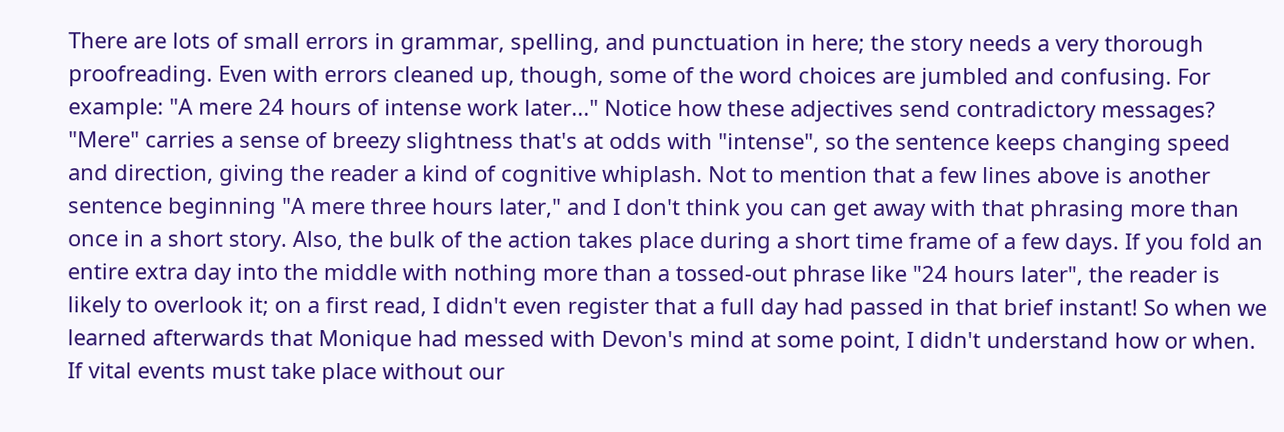There are lots of small errors in grammar, spelling, and punctuation in here; the story needs a very thorough proofreading. Even with errors cleaned up, though, some of the word choices are jumbled and confusing. For example: "A mere 24 hours of intense work later..." Notice how these adjectives send contradictory messages? "Mere" carries a sense of breezy slightness that's at odds with "intense", so the sentence keeps changing speed and direction, giving the reader a kind of cognitive whiplash. Not to mention that a few lines above is another sentence beginning "A mere three hours later," and I don't think you can get away with that phrasing more than once in a short story. Also, the bulk of the action takes place during a short time frame of a few days. If you fold an entire extra day into the middle with nothing more than a tossed-out phrase like "24 hours later", the reader is likely to overlook it; on a first read, I didn't even register that a full day had passed in that brief instant! So when we learned afterwards that Monique had messed with Devon's mind at some point, I didn't understand how or when. If vital events must take place without our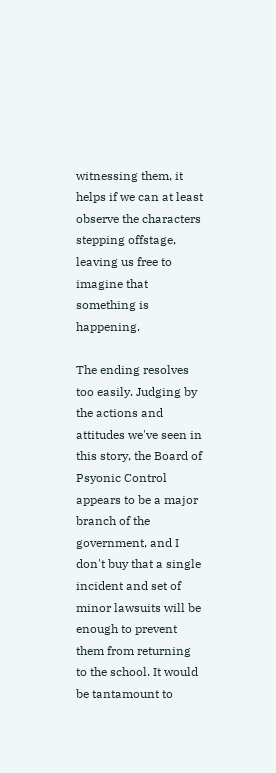witnessing them, it helps if we can at least observe the characters stepping offstage, leaving us free to imagine that something is happening.

The ending resolves too easily. Judging by the actions and attitudes we've seen in this story, the Board of Psyonic Control appears to be a major branch of the government, and I don't buy that a single incident and set of minor lawsuits will be enough to prevent them from returning to the school. It would be tantamount to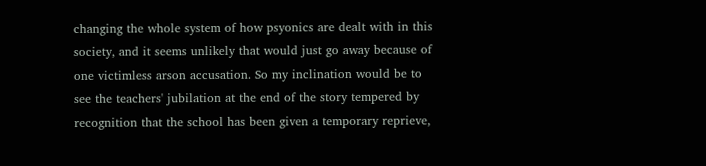changing the whole system of how psyonics are dealt with in this society, and it seems unlikely that would just go away because of one victimless arson accusation. So my inclination would be to see the teachers' jubilation at the end of the story tempered by recognition that the school has been given a temporary reprieve,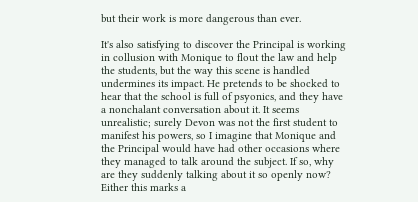but their work is more dangerous than ever.

It's also satisfying to discover the Principal is working in collusion with Monique to flout the law and help the students, but the way this scene is handled undermines its impact. He pretends to be shocked to hear that the school is full of psyonics, and they have a nonchalant conversation about it. It seems unrealistic; surely Devon was not the first student to manifest his powers, so I imagine that Monique and the Principal would have had other occasions where they managed to talk around the subject. If so, why are they suddenly talking about it so openly now? Either this marks a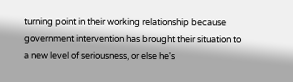turning point in their working relationship because government intervention has brought their situation to a new level of seriousness, or else he's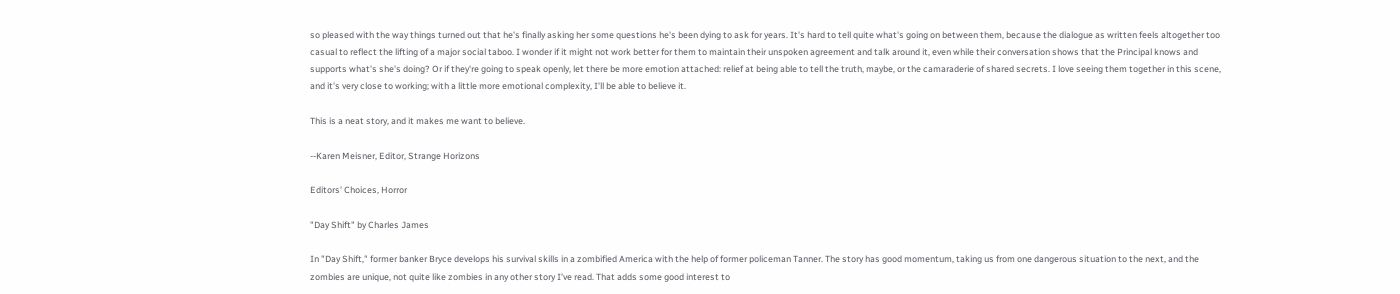so pleased with the way things turned out that he's finally asking her some questions he's been dying to ask for years. It's hard to tell quite what's going on between them, because the dialogue as written feels altogether too casual to reflect the lifting of a major social taboo. I wonder if it might not work better for them to maintain their unspoken agreement and talk around it, even while their conversation shows that the Principal knows and supports what's she's doing? Or if they're going to speak openly, let there be more emotion attached: relief at being able to tell the truth, maybe, or the camaraderie of shared secrets. I love seeing them together in this scene, and it's very close to working; with a little more emotional complexity, I'll be able to believe it.

This is a neat story, and it makes me want to believe.

--Karen Meisner, Editor, Strange Horizons

Editors' Choices, Horror

"Day Shift" by Charles James

In "Day Shift," former banker Bryce develops his survival skills in a zombified America with the help of former policeman Tanner. The story has good momentum, taking us from one dangerous situation to the next, and the zombies are unique, not quite like zombies in any other story I've read. That adds some good interest to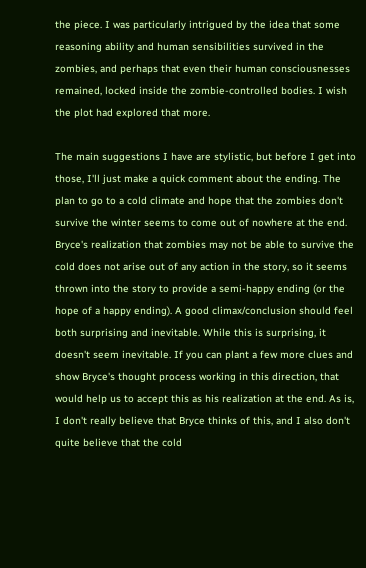the piece. I was particularly intrigued by the idea that some reasoning ability and human sensibilities survived in the zombies, and perhaps that even their human consciousnesses remained, locked inside the zombie-controlled bodies. I wish the plot had explored that more.

The main suggestions I have are stylistic, but before I get into those, I'll just make a quick comment about the ending. The plan to go to a cold climate and hope that the zombies don't survive the winter seems to come out of nowhere at the end. Bryce's realization that zombies may not be able to survive the cold does not arise out of any action in the story, so it seems thrown into the story to provide a semi-happy ending (or the hope of a happy ending). A good climax/conclusion should feel both surprising and inevitable. While this is surprising, it doesn't seem inevitable. If you can plant a few more clues and show Bryce's thought process working in this direction, that would help us to accept this as his realization at the end. As is, I don't really believe that Bryce thinks of this, and I also don't quite believe that the cold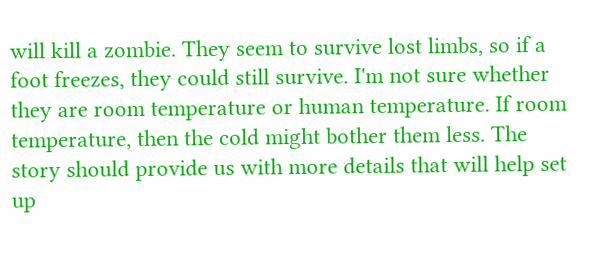will kill a zombie. They seem to survive lost limbs, so if a foot freezes, they could still survive. I'm not sure whether they are room temperature or human temperature. If room temperature, then the cold might bother them less. The story should provide us with more details that will help set up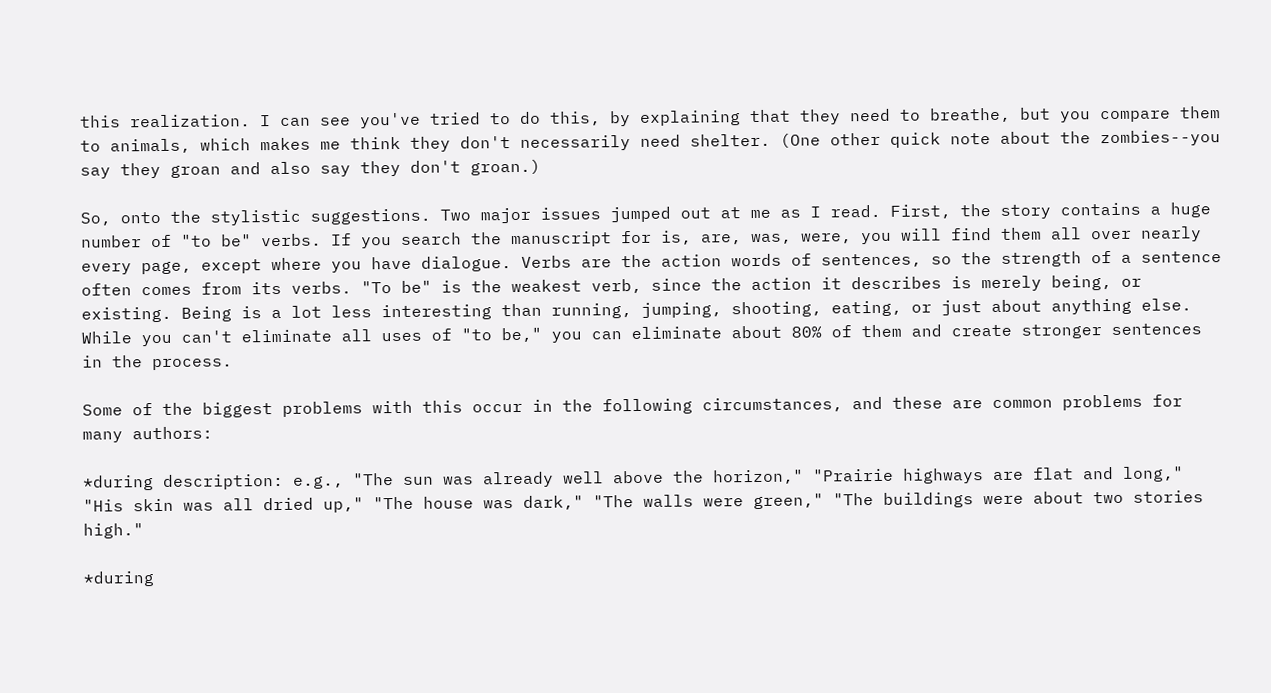this realization. I can see you've tried to do this, by explaining that they need to breathe, but you compare them to animals, which makes me think they don't necessarily need shelter. (One other quick note about the zombies--you say they groan and also say they don't groan.)

So, onto the stylistic suggestions. Two major issues jumped out at me as I read. First, the story contains a huge number of "to be" verbs. If you search the manuscript for is, are, was, were, you will find them all over nearly every page, except where you have dialogue. Verbs are the action words of sentences, so the strength of a sentence often comes from its verbs. "To be" is the weakest verb, since the action it describes is merely being, or existing. Being is a lot less interesting than running, jumping, shooting, eating, or just about anything else. While you can't eliminate all uses of "to be," you can eliminate about 80% of them and create stronger sentences in the process.

Some of the biggest problems with this occur in the following circumstances, and these are common problems for many authors:

*during description: e.g., "The sun was already well above the horizon," "Prairie highways are flat and long," "His skin was all dried up," "The house was dark," "The walls were green," "The buildings were about two stories high."

*during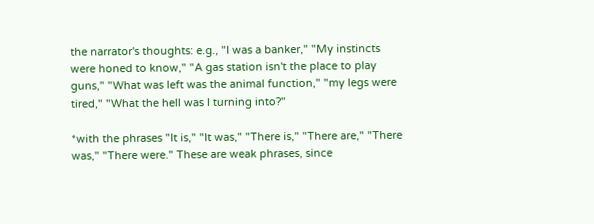the narrator's thoughts: e.g., "I was a banker," "My instincts were honed to know," "A gas station isn't the place to play guns," "What was left was the animal function," "my legs were tired," "What the hell was I turning into?"

*with the phrases "It is," "It was," "There is," "There are," "There was," "There were." These are weak phrases, since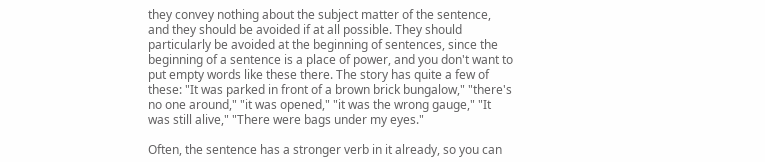they convey nothing about the subject matter of the sentence, and they should be avoided if at all possible. They should particularly be avoided at the beginning of sentences, since the beginning of a sentence is a place of power, and you don't want to put empty words like these there. The story has quite a few of these: "It was parked in front of a brown brick bungalow," "there's no one around," "it was opened," "it was the wrong gauge," "It was still alive," "There were bags under my eyes."

Often, the sentence has a stronger verb in it already, so you can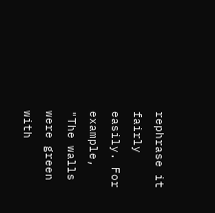rephrase it fairly easily. For example, "The walls were green with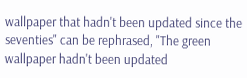wallpaper that hadn't been updated since the seventies" can be rephrased, "The green wallpaper hadn't been updated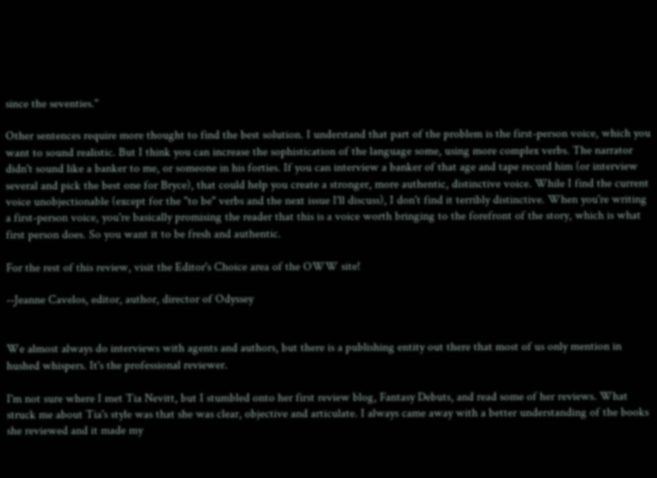since the seventies."

Other sentences require more thought to find the best solution. I understand that part of the problem is the first-person voice, which you want to sound realistic. But I think you can increase the sophistication of the language some, using more complex verbs. The narrator didn't sound like a banker to me, or someone in his forties. If you can interview a banker of that age and tape record him (or interview several and pick the best one for Bryce), that could help you create a stronger, more authentic, distinctive voice. While I find the current voice unobjectionable (except for the "to be" verbs and the next issue I'll discuss), I don't find it terribly distinctive. When you're writing a first-person voice, you're basically promising the reader that this is a voice worth bringing to the forefront of the story, which is what first person does. So you want it to be fresh and authentic.

For the rest of this review, visit the Editor's Choice area of the OWW site!

--Jeanne Cavelos, editor, author, director of Odyssey


We almost always do interviews with agents and authors, but there is a publishing entity out there that most of us only mention in hushed whispers. It's the professional reviewer.

I'm not sure where I met Tia Nevitt, but I stumbled onto her first review blog, Fantasy Debuts, and read some of her reviews. What struck me about Tia's style was that she was clear, objective and articulate. I always came away with a better understanding of the books she reviewed and it made my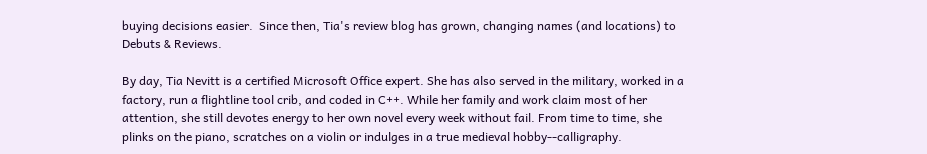buying decisions easier.  Since then, Tia's review blog has grown, changing names (and locations) to Debuts & Reviews.

By day, Tia Nevitt is a certified Microsoft Office expert. She has also served in the military, worked in a factory, run a flightline tool crib, and coded in C++. While her family and work claim most of her attention, she still devotes energy to her own novel every week without fail. From time to time, she plinks on the piano, scratches on a violin or indulges in a true medieval hobby--calligraphy.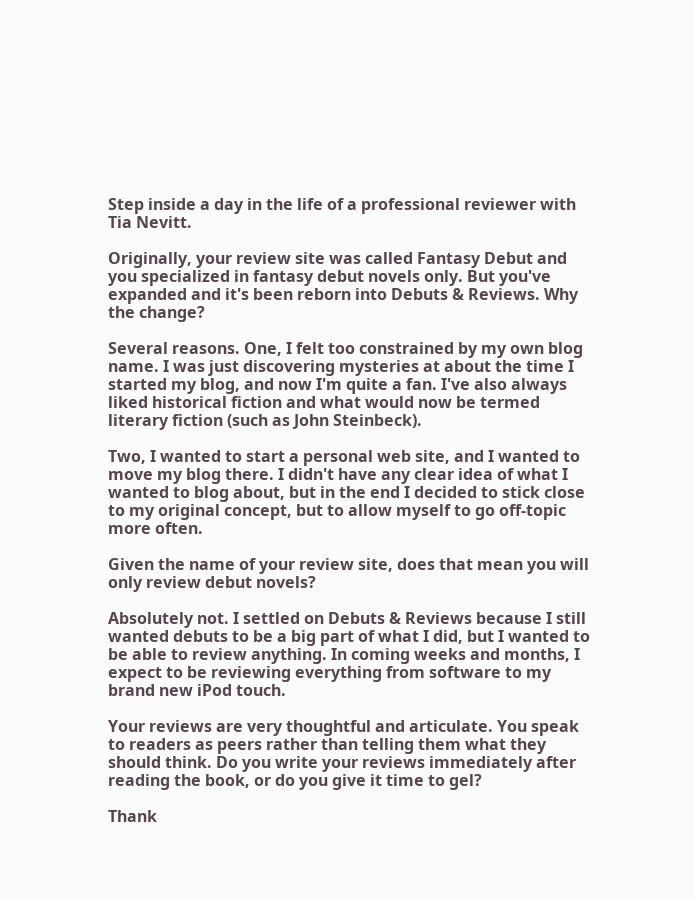Step inside a day in the life of a professional reviewer with Tia Nevitt.

Originally, your review site was called Fantasy Debut and you specialized in fantasy debut novels only. But you've expanded and it's been reborn into Debuts & Reviews. Why the change?

Several reasons. One, I felt too constrained by my own blog name. I was just discovering mysteries at about the time I started my blog, and now I'm quite a fan. I've also always liked historical fiction and what would now be termed literary fiction (such as John Steinbeck).

Two, I wanted to start a personal web site, and I wanted to move my blog there. I didn't have any clear idea of what I wanted to blog about, but in the end I decided to stick close to my original concept, but to allow myself to go off-topic more often.

Given the name of your review site, does that mean you will only review debut novels?

Absolutely not. I settled on Debuts & Reviews because I still wanted debuts to be a big part of what I did, but I wanted to be able to review anything. In coming weeks and months, I expect to be reviewing everything from software to my brand new iPod touch.

Your reviews are very thoughtful and articulate. You speak to readers as peers rather than telling them what they should think. Do you write your reviews immediately after reading the book, or do you give it time to gel?

Thank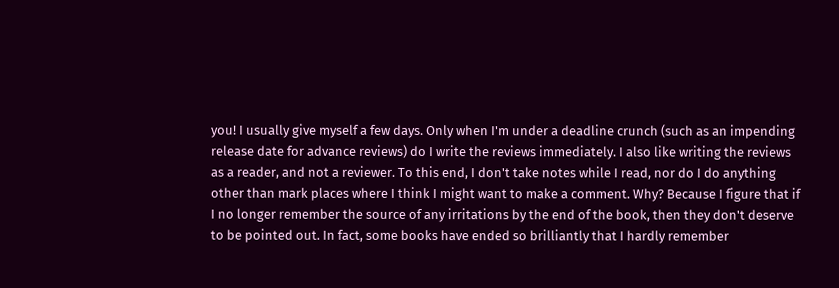you! I usually give myself a few days. Only when I'm under a deadline crunch (such as an impending release date for advance reviews) do I write the reviews immediately. I also like writing the reviews as a reader, and not a reviewer. To this end, I don't take notes while I read, nor do I do anything other than mark places where I think I might want to make a comment. Why? Because I figure that if I no longer remember the source of any irritations by the end of the book, then they don't deserve to be pointed out. In fact, some books have ended so brilliantly that I hardly remember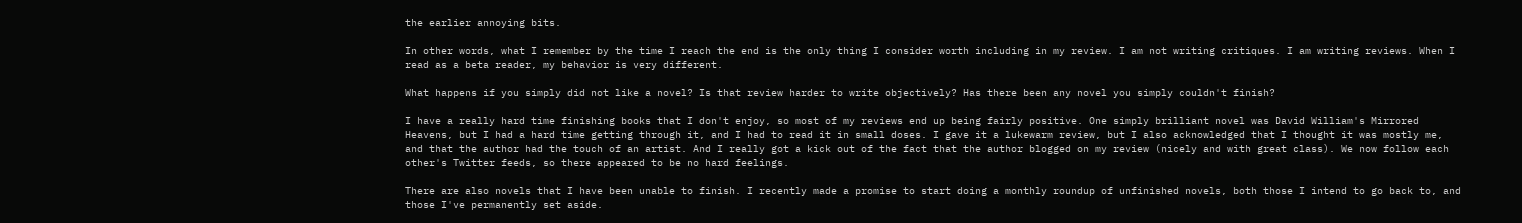the earlier annoying bits.

In other words, what I remember by the time I reach the end is the only thing I consider worth including in my review. I am not writing critiques. I am writing reviews. When I read as a beta reader, my behavior is very different.

What happens if you simply did not like a novel? Is that review harder to write objectively? Has there been any novel you simply couldn't finish?

I have a really hard time finishing books that I don't enjoy, so most of my reviews end up being fairly positive. One simply brilliant novel was David William's Mirrored Heavens, but I had a hard time getting through it, and I had to read it in small doses. I gave it a lukewarm review, but I also acknowledged that I thought it was mostly me, and that the author had the touch of an artist. And I really got a kick out of the fact that the author blogged on my review (nicely and with great class). We now follow each other's Twitter feeds, so there appeared to be no hard feelings.

There are also novels that I have been unable to finish. I recently made a promise to start doing a monthly roundup of unfinished novels, both those I intend to go back to, and those I've permanently set aside.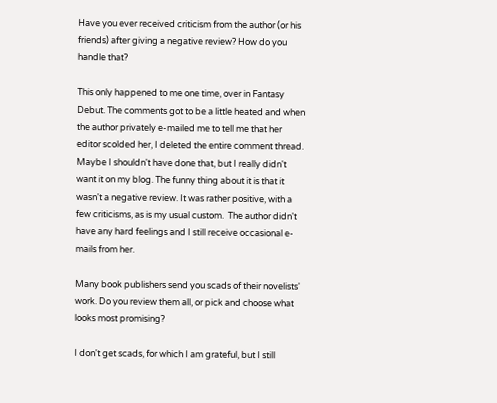Have you ever received criticism from the author (or his friends) after giving a negative review? How do you handle that?

This only happened to me one time, over in Fantasy Debut. The comments got to be a little heated and when the author privately e-mailed me to tell me that her editor scolded her, I deleted the entire comment thread. Maybe I shouldn't have done that, but I really didn't want it on my blog. The funny thing about it is that it wasn't a negative review. It was rather positive, with a few criticisms, as is my usual custom.  The author didn't have any hard feelings and I still receive occasional e-mails from her.

Many book publishers send you scads of their novelists' work. Do you review them all, or pick and choose what looks most promising?

I don't get scads, for which I am grateful, but I still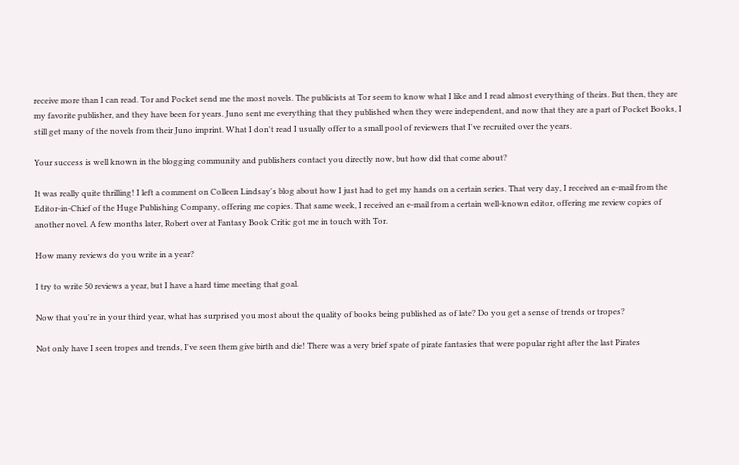receive more than I can read. Tor and Pocket send me the most novels. The publicists at Tor seem to know what I like and I read almost everything of theirs. But then, they are my favorite publisher, and they have been for years. Juno sent me everything that they published when they were independent, and now that they are a part of Pocket Books, I still get many of the novels from their Juno imprint. What I don't read I usually offer to a small pool of reviewers that I've recruited over the years.

Your success is well known in the blogging community and publishers contact you directly now, but how did that come about?

It was really quite thrilling! I left a comment on Colleen Lindsay's blog about how I just had to get my hands on a certain series. That very day, I received an e-mail from the Editor-in-Chief of the Huge Publishing Company, offering me copies. That same week, I received an e-mail from a certain well-known editor, offering me review copies of another novel. A few months later, Robert over at Fantasy Book Critic got me in touch with Tor.

How many reviews do you write in a year?

I try to write 50 reviews a year, but I have a hard time meeting that goal.

Now that you're in your third year, what has surprised you most about the quality of books being published as of late? Do you get a sense of trends or tropes?

Not only have I seen tropes and trends, I've seen them give birth and die! There was a very brief spate of pirate fantasies that were popular right after the last Pirates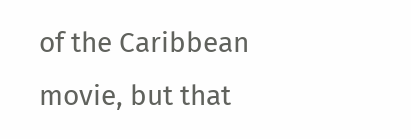of the Caribbean movie, but that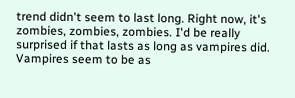trend didn't seem to last long. Right now, it's zombies, zombies, zombies. I'd be really surprised if that lasts as long as vampires did. Vampires seem to be as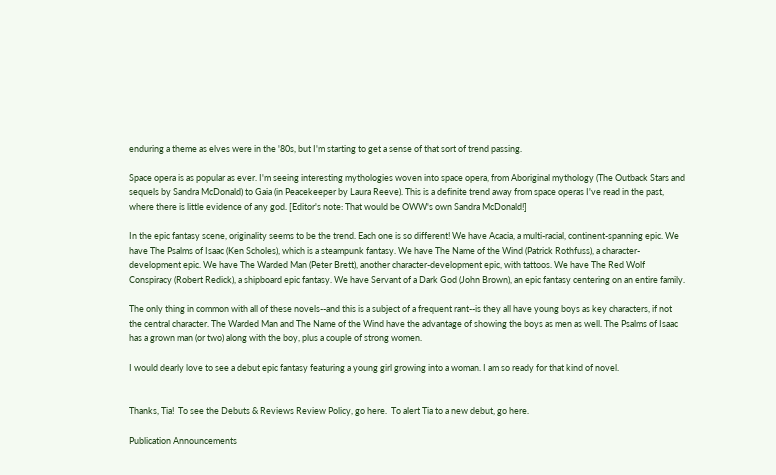enduring a theme as elves were in the '80s, but I'm starting to get a sense of that sort of trend passing.

Space opera is as popular as ever. I'm seeing interesting mythologies woven into space opera, from Aboriginal mythology (The Outback Stars and sequels by Sandra McDonald) to Gaia (in Peacekeeper by Laura Reeve). This is a definite trend away from space operas I've read in the past, where there is little evidence of any god. [Editor's note: That would be OWW's own Sandra McDonald!]

In the epic fantasy scene, originality seems to be the trend. Each one is so different! We have Acacia, a multi-racial, continent-spanning epic. We have The Psalms of Isaac (Ken Scholes), which is a steampunk fantasy. We have The Name of the Wind (Patrick Rothfuss), a character-development epic. We have The Warded Man (Peter Brett), another character-development epic, with tattoos. We have The Red Wolf Conspiracy (Robert Redick), a shipboard epic fantasy. We have Servant of a Dark God (John Brown), an epic fantasy centering on an entire family.

The only thing in common with all of these novels--and this is a subject of a frequent rant--is they all have young boys as key characters, if not the central character. The Warded Man and The Name of the Wind have the advantage of showing the boys as men as well. The Psalms of Isaac has a grown man (or two) along with the boy, plus a couple of strong women.

I would dearly love to see a debut epic fantasy featuring a young girl growing into a woman. I am so ready for that kind of novel.


Thanks, Tia!  To see the Debuts & Reviews Review Policy, go here.  To alert Tia to a new debut, go here.

Publication Announcements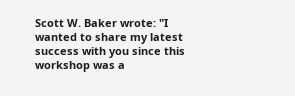Scott W. Baker wrote: "I wanted to share my latest success with you since this workshop was a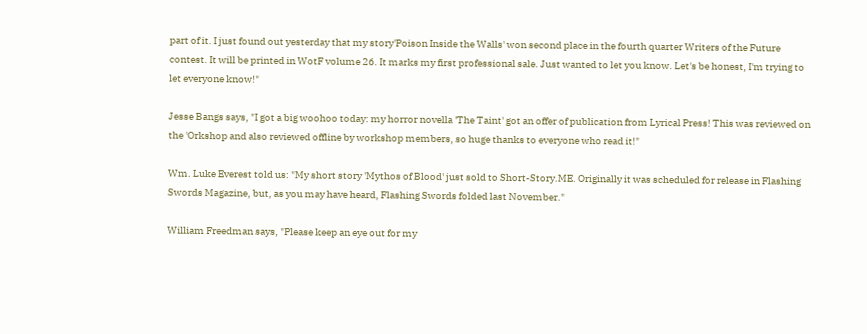part of it. I just found out yesterday that my story'Poison Inside the Walls' won second place in the fourth quarter Writers of the Future contest. It will be printed in WotF volume 26. It marks my first professional sale. Just wanted to let you know. Let's be honest, I'm trying to let everyone know!"

Jesse Bangs says, "I got a big woohoo today: my horror novella 'The Taint' got an offer of publication from Lyrical Press! This was reviewed on the 'Orkshop and also reviewed offline by workshop members, so huge thanks to everyone who read it!"

Wm. Luke Everest told us: "My short story 'Mythos of Blood' just sold to Short-Story.ME. Originally it was scheduled for release in Flashing Swords Magazine, but, as you may have heard, Flashing Swords folded last November."

William Freedman says, "Please keep an eye out for my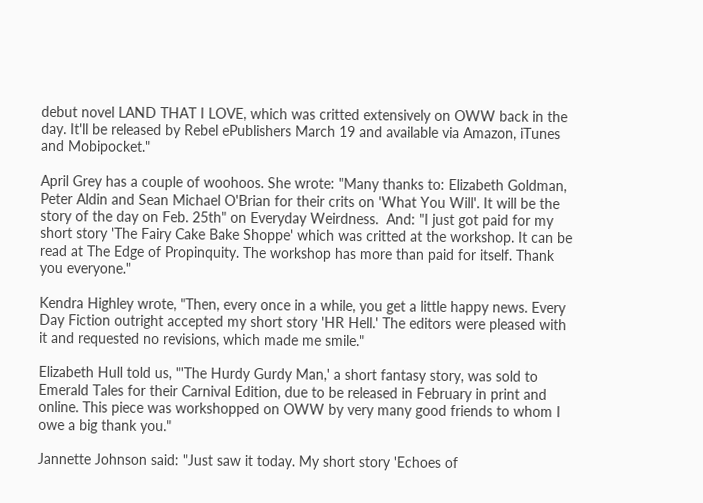debut novel LAND THAT I LOVE, which was critted extensively on OWW back in the day. It'll be released by Rebel ePublishers March 19 and available via Amazon, iTunes and Mobipocket."

April Grey has a couple of woohoos. She wrote: "Many thanks to: Elizabeth Goldman, Peter Aldin and Sean Michael O'Brian for their crits on 'What You Will'. It will be the story of the day on Feb. 25th" on Everyday Weirdness.  And: "I just got paid for my short story 'The Fairy Cake Bake Shoppe' which was critted at the workshop. It can be read at The Edge of Propinquity. The workshop has more than paid for itself. Thank you everyone."

Kendra Highley wrote, "Then, every once in a while, you get a little happy news. Every Day Fiction outright accepted my short story 'HR Hell.' The editors were pleased with it and requested no revisions, which made me smile."

Elizabeth Hull told us, "'The Hurdy Gurdy Man,' a short fantasy story, was sold to Emerald Tales for their Carnival Edition, due to be released in February in print and online. This piece was workshopped on OWW by very many good friends to whom I owe a big thank you."

Jannette Johnson said: "Just saw it today. My short story 'Echoes of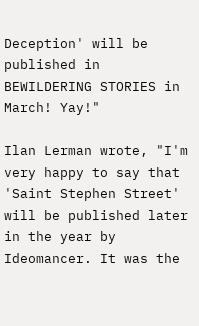Deception' will be published in BEWILDERING STORIES in March! Yay!"

Ilan Lerman wrote, "I'm very happy to say that 'Saint Stephen Street' will be published later in the year by Ideomancer. It was the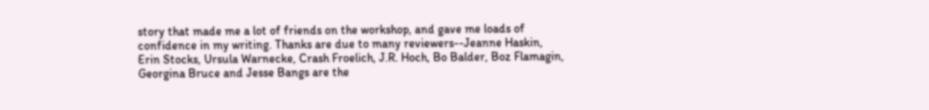story that made me a lot of friends on the workshop, and gave me loads of confidence in my writing. Thanks are due to many reviewers--Jeanne Haskin, Erin Stocks, Ursula Warnecke, Crash Froelich, J.R. Hoch, Bo Balder, Boz Flamagin, Georgina Bruce and Jesse Bangs are the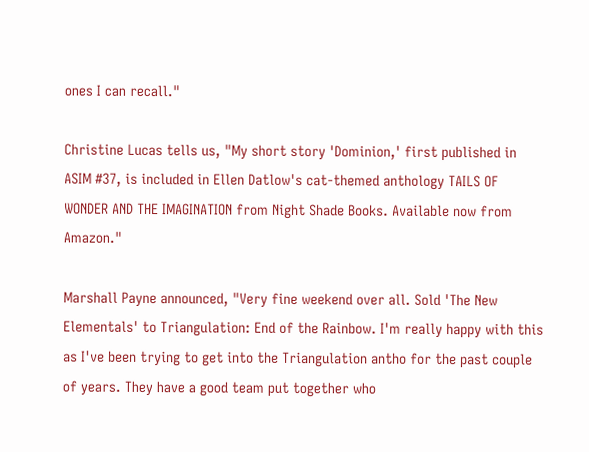ones I can recall."

Christine Lucas tells us, "My short story 'Dominion,' first published in ASIM #37, is included in Ellen Datlow's cat-themed anthology TAILS OF WONDER AND THE IMAGINATION from Night Shade Books. Available now from Amazon."

Marshall Payne announced, "Very fine weekend over all. Sold 'The New Elementals' to Triangulation: End of the Rainbow. I'm really happy with this as I've been trying to get into the Triangulation antho for the past couple of years. They have a good team put together who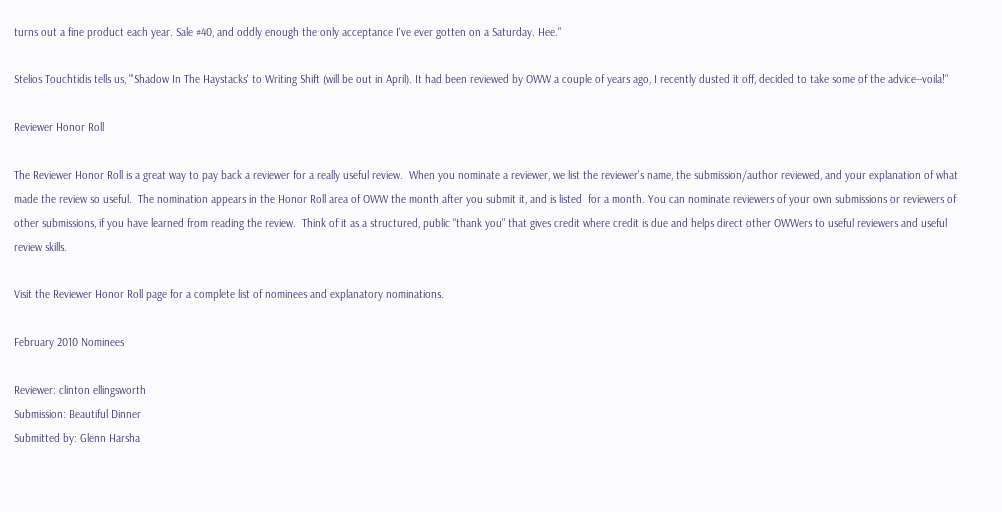turns out a fine product each year. Sale #40, and oddly enough the only acceptance I've ever gotten on a Saturday. Hee."

Stelios Touchtidis tells us, "'Shadow In The Haystacks' to Writing Shift (will be out in April). It had been reviewed by OWW a couple of years ago, I recently dusted it off, decided to take some of the advice--voila!"

Reviewer Honor Roll

The Reviewer Honor Roll is a great way to pay back a reviewer for a really useful review.  When you nominate a reviewer, we list the reviewer's name, the submission/author reviewed, and your explanation of what made the review so useful.  The nomination appears in the Honor Roll area of OWW the month after you submit it, and is listed  for a month. You can nominate reviewers of your own submissions or reviewers of other submissions, if you have learned from reading the review.  Think of it as a structured, public "thank you" that gives credit where credit is due and helps direct other OWWers to useful reviewers and useful review skills.

Visit the Reviewer Honor Roll page for a complete list of nominees and explanatory nominations.

February 2010 Nominees

Reviewer: clinton ellingsworth
Submission: Beautiful Dinner
Submitted by: Glenn Harsha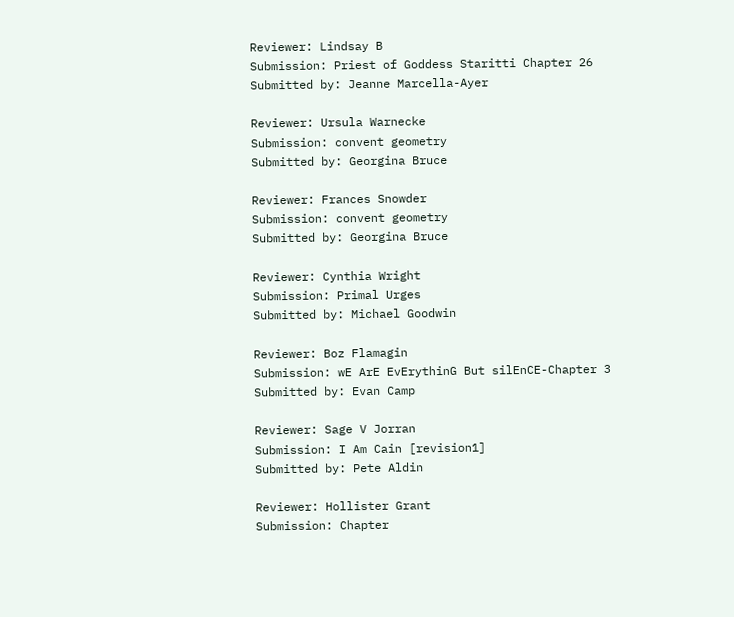Reviewer: Lindsay B
Submission: Priest of Goddess Staritti Chapter 26
Submitted by: Jeanne Marcella-Ayer

Reviewer: Ursula Warnecke
Submission: convent geometry
Submitted by: Georgina Bruce

Reviewer: Frances Snowder
Submission: convent geometry
Submitted by: Georgina Bruce

Reviewer: Cynthia Wright
Submission: Primal Urges
Submitted by: Michael Goodwin

Reviewer: Boz Flamagin
Submission: wE ArE EvErythinG But silEnCE-Chapter 3
Submitted by: Evan Camp

Reviewer: Sage V Jorran
Submission: I Am Cain [revision1]
Submitted by: Pete Aldin

Reviewer: Hollister Grant
Submission: Chapter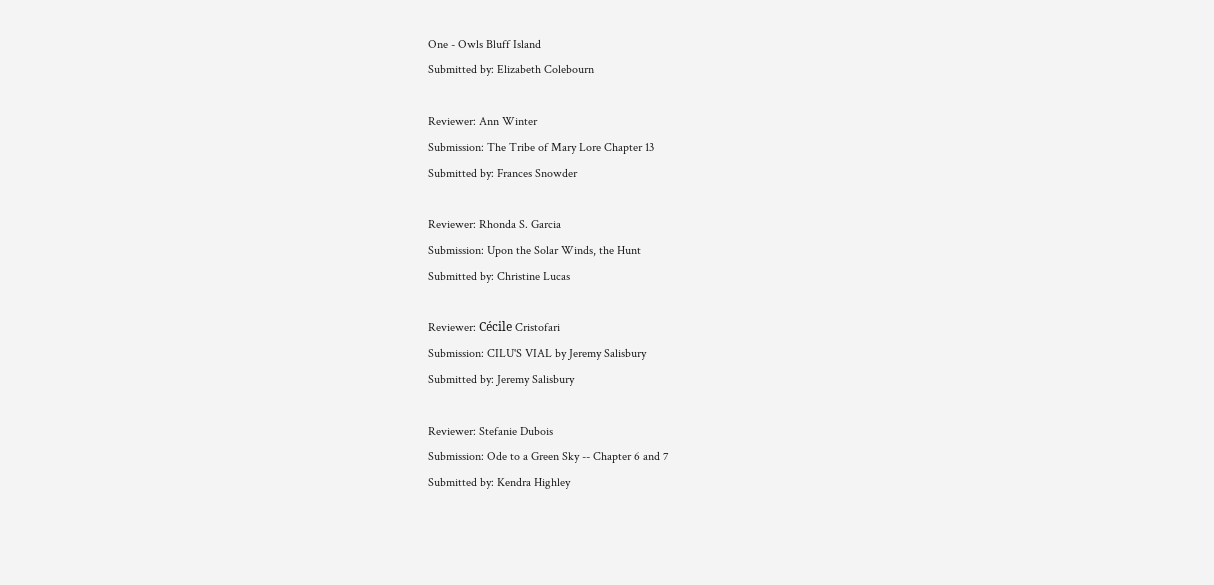One - Owls Bluff Island
Submitted by: Elizabeth Colebourn

Reviewer: Ann Winter
Submission: The Tribe of Mary Lore Chapter 13
Submitted by: Frances Snowder

Reviewer: Rhonda S. Garcia
Submission: Upon the Solar Winds, the Hunt
Submitted by: Christine Lucas

Reviewer: Cécile Cristofari
Submission: CILU'S VIAL by Jeremy Salisbury
Submitted by: Jeremy Salisbury

Reviewer: Stefanie Dubois
Submission: Ode to a Green Sky -- Chapter 6 and 7
Submitted by: Kendra Highley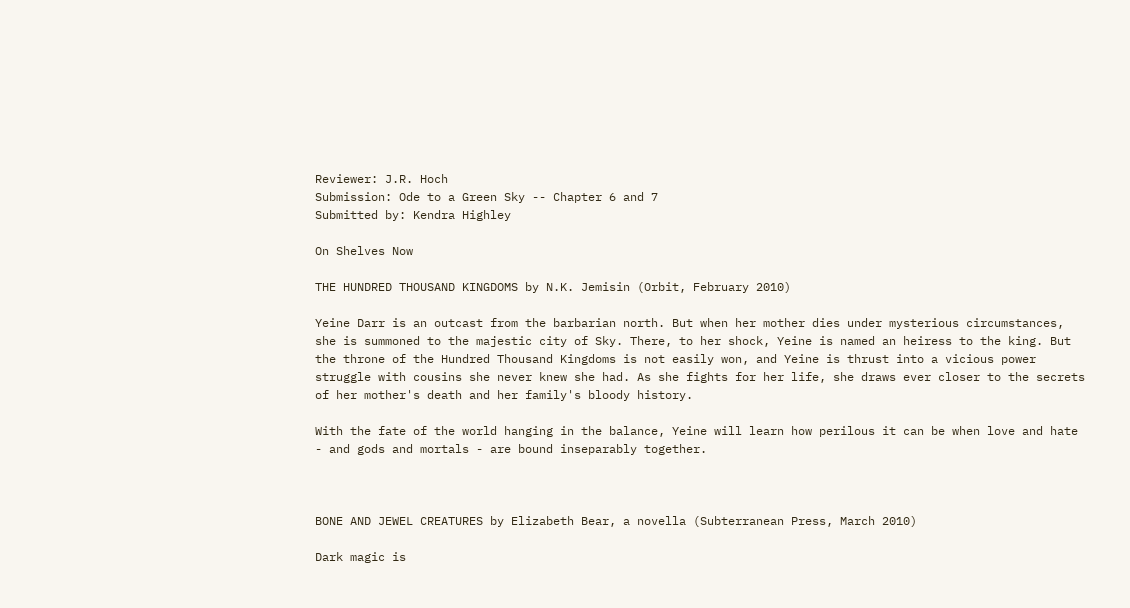Reviewer: J.R. Hoch
Submission: Ode to a Green Sky -- Chapter 6 and 7
Submitted by: Kendra Highley

On Shelves Now

THE HUNDRED THOUSAND KINGDOMS by N.K. Jemisin (Orbit, February 2010)

Yeine Darr is an outcast from the barbarian north. But when her mother dies under mysterious circumstances, she is summoned to the majestic city of Sky. There, to her shock, Yeine is named an heiress to the king. But the throne of the Hundred Thousand Kingdoms is not easily won, and Yeine is thrust into a vicious power struggle with cousins she never knew she had. As she fights for her life, she draws ever closer to the secrets of her mother's death and her family's bloody history.

With the fate of the world hanging in the balance, Yeine will learn how perilous it can be when love and hate - and gods and mortals - are bound inseparably together.



BONE AND JEWEL CREATURES by Elizabeth Bear, a novella (Subterranean Press, March 2010)

Dark magic is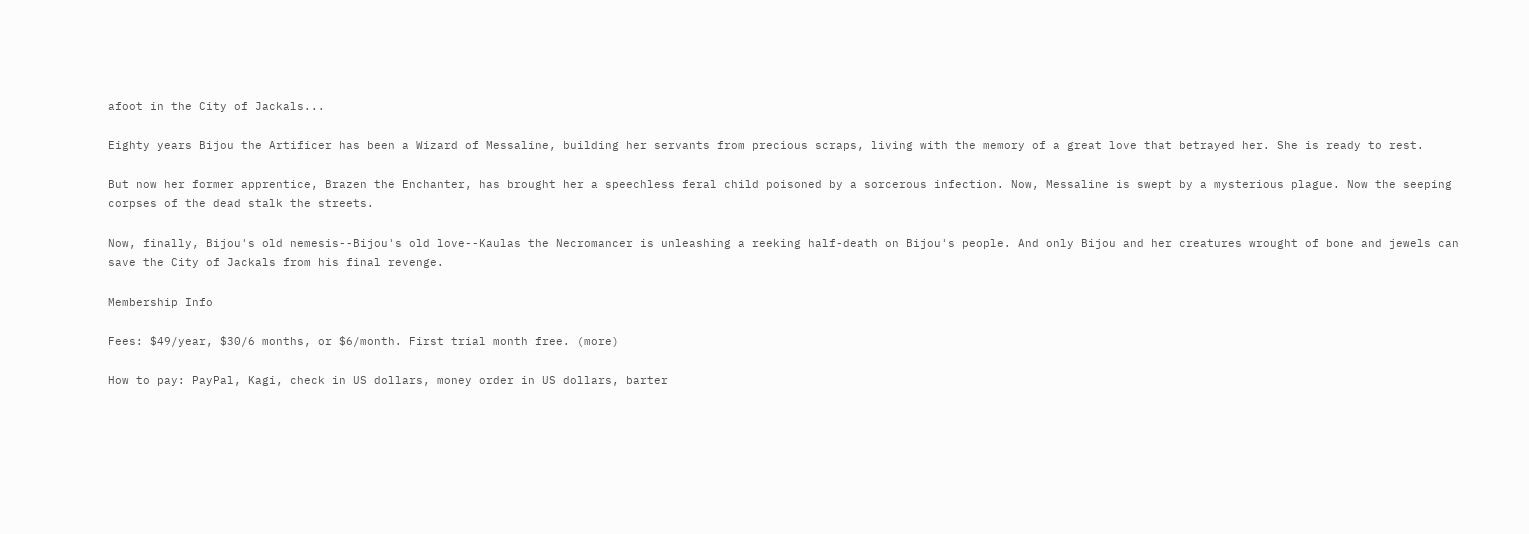afoot in the City of Jackals...

Eighty years Bijou the Artificer has been a Wizard of Messaline, building her servants from precious scraps, living with the memory of a great love that betrayed her. She is ready to rest.

But now her former apprentice, Brazen the Enchanter, has brought her a speechless feral child poisoned by a sorcerous infection. Now, Messaline is swept by a mysterious plague. Now the seeping corpses of the dead stalk the streets.

Now, finally, Bijou's old nemesis--Bijou's old love--Kaulas the Necromancer is unleashing a reeking half-death on Bijou's people. And only Bijou and her creatures wrought of bone and jewels can save the City of Jackals from his final revenge.

Membership Info

Fees: $49/year, $30/6 months, or $6/month. First trial month free. (more)

How to pay: PayPal, Kagi, check in US dollars, money order in US dollars, barter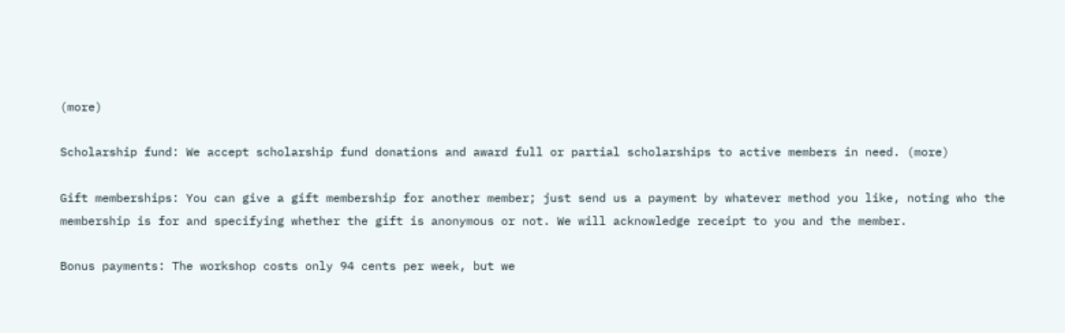(more)

Scholarship fund: We accept scholarship fund donations and award full or partial scholarships to active members in need. (more)

Gift memberships: You can give a gift membership for another member; just send us a payment by whatever method you like, noting who the membership is for and specifying whether the gift is anonymous or not. We will acknowledge receipt to you and the member.

Bonus payments: The workshop costs only 94 cents per week, but we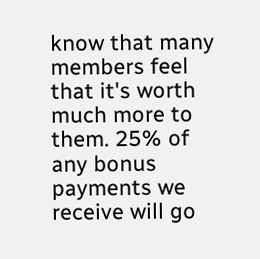know that many members feel that it's worth much more to them. 25% of any bonus payments we receive will go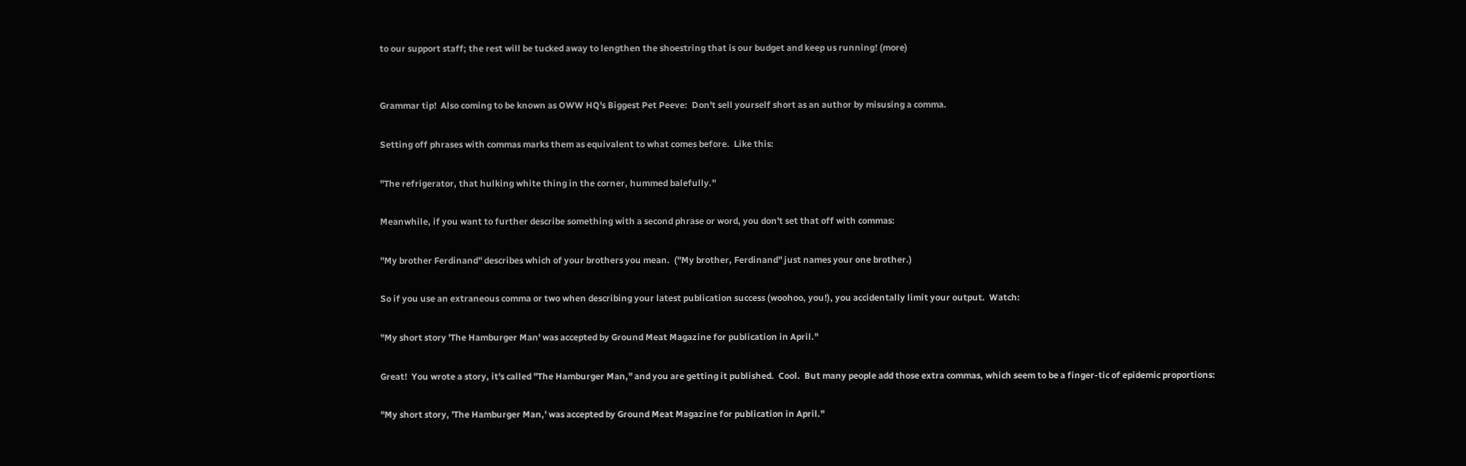to our support staff; the rest will be tucked away to lengthen the shoestring that is our budget and keep us running! (more)


Grammar tip!  Also coming to be known as OWW HQ's Biggest Pet Peeve:  Don't sell yourself short as an author by misusing a comma.

Setting off phrases with commas marks them as equivalent to what comes before.  Like this:

"The refrigerator, that hulking white thing in the corner, hummed balefully."

Meanwhile, if you want to further describe something with a second phrase or word, you don't set that off with commas:

"My brother Ferdinand" describes which of your brothers you mean.  ("My brother, Ferdinand" just names your one brother.)

So if you use an extraneous comma or two when describing your latest publication success (woohoo, you!), you accidentally limit your output.  Watch:

"My short story 'The Hamburger Man' was accepted by Ground Meat Magazine for publication in April."

Great!  You wrote a story, it's called "The Hamburger Man," and you are getting it published.  Cool.  But many people add those extra commas, which seem to be a finger-tic of epidemic proportions:

"My short story, 'The Hamburger Man,' was accepted by Ground Meat Magazine for publication in April."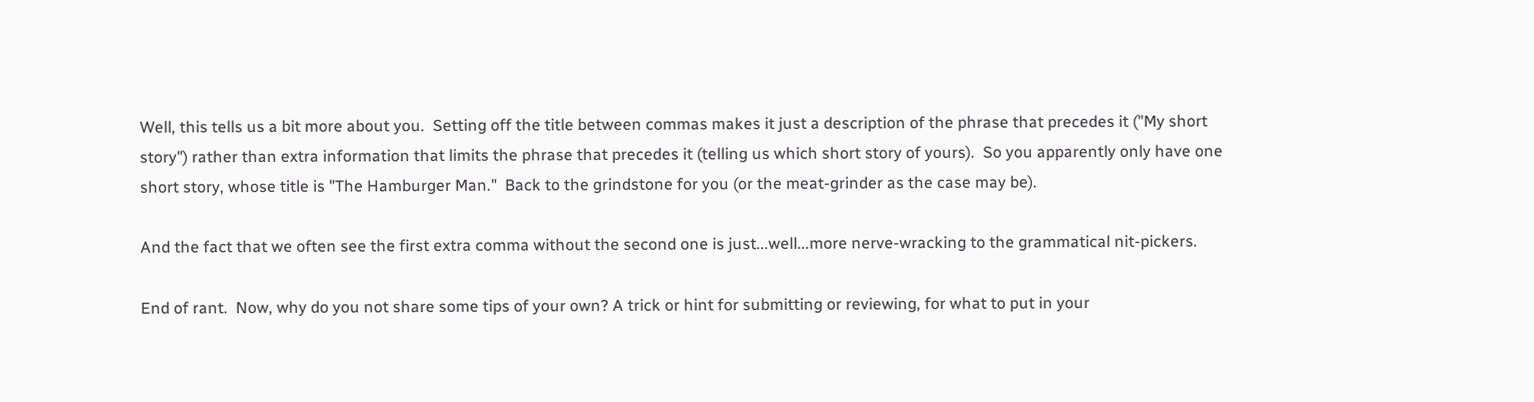Well, this tells us a bit more about you.  Setting off the title between commas makes it just a description of the phrase that precedes it ("My short story") rather than extra information that limits the phrase that precedes it (telling us which short story of yours).  So you apparently only have one short story, whose title is "The Hamburger Man."  Back to the grindstone for you (or the meat-grinder as the case may be).

And the fact that we often see the first extra comma without the second one is just...well...more nerve-wracking to the grammatical nit-pickers.

End of rant.  Now, why do you not share some tips of your own? A trick or hint for submitting or reviewing, for what to put in your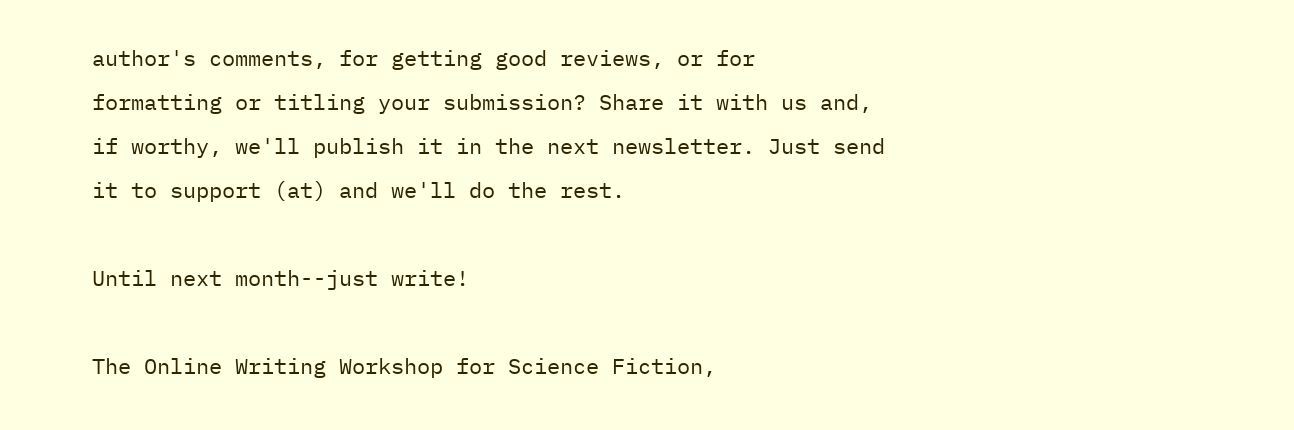author's comments, for getting good reviews, or for formatting or titling your submission? Share it with us and, if worthy, we'll publish it in the next newsletter. Just send it to support (at) and we'll do the rest.

Until next month--just write!

The Online Writing Workshop for Science Fiction,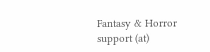Fantasy & Horror
support (at)